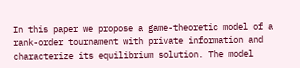In this paper we propose a game-theoretic model of a rank-order tournament with private information and characterize its equilibrium solution. The model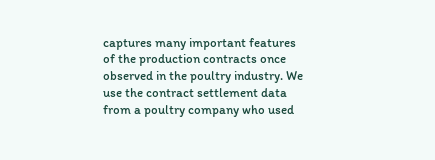captures many important features of the production contracts once observed in the poultry industry. We use the contract settlement data from a poultry company who used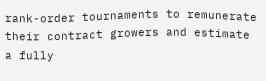rank-order tournaments to remunerate their contract growers and estimate a fully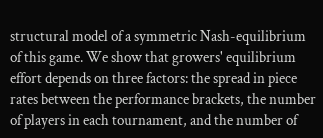structural model of a symmetric Nash-equilibrium of this game. We show that growers' equilibrium effort depends on three factors: the spread in piece rates between the performance brackets, the number of players in each tournament, and the number of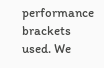performance brackets used. We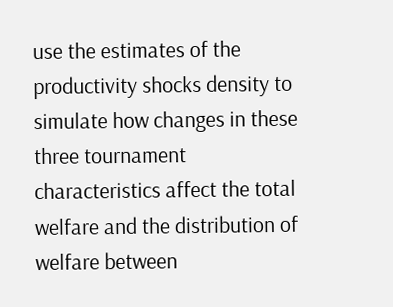use the estimates of the productivity shocks density to simulate how changes in these three tournament characteristics affect the total welfare and the distribution of welfare between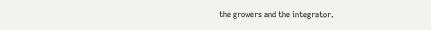the growers and the integrator.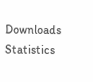Downloads Statistics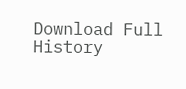Download Full History